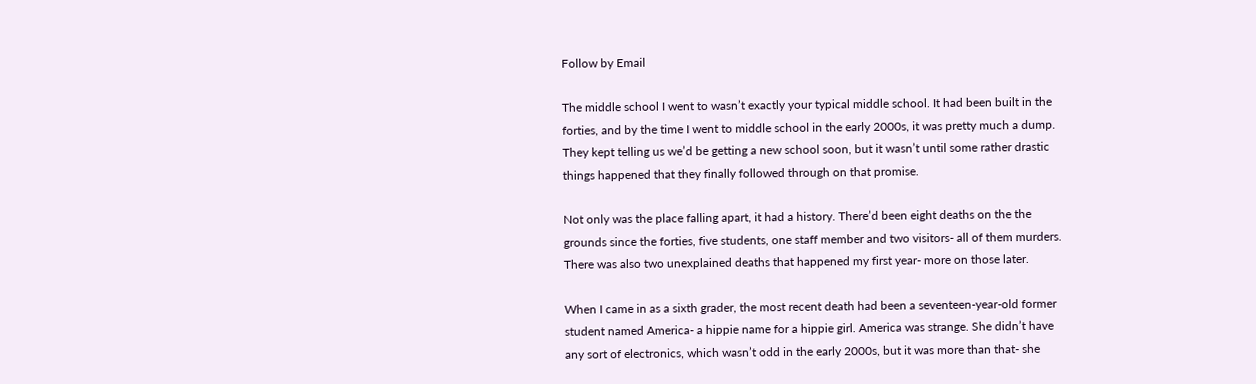Follow by Email

The middle school I went to wasn’t exactly your typical middle school. It had been built in the forties, and by the time I went to middle school in the early 2000s, it was pretty much a dump. They kept telling us we’d be getting a new school soon, but it wasn’t until some rather drastic things happened that they finally followed through on that promise.

Not only was the place falling apart, it had a history. There’d been eight deaths on the the grounds since the forties, five students, one staff member and two visitors- all of them murders. There was also two unexplained deaths that happened my first year- more on those later.

When I came in as a sixth grader, the most recent death had been a seventeen-year-old former student named America- a hippie name for a hippie girl. America was strange. She didn’t have any sort of electronics, which wasn’t odd in the early 2000s, but it was more than that- she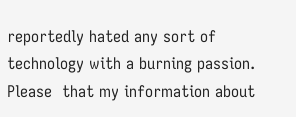reportedly hated any sort of technology with a burning passion. Please  that my information about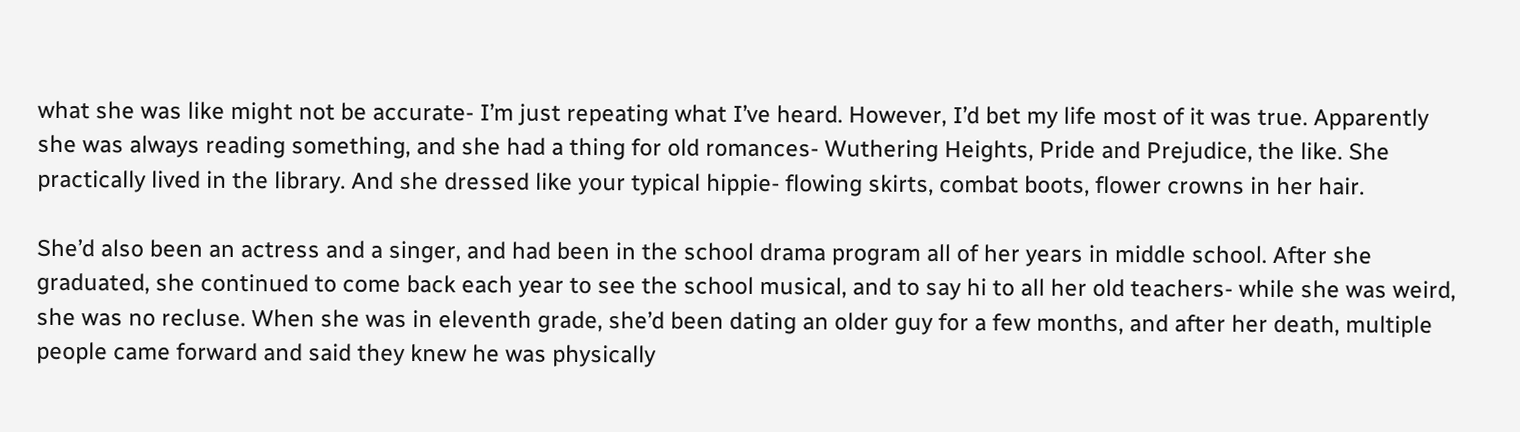what she was like might not be accurate- I’m just repeating what I’ve heard. However, I’d bet my life most of it was true. Apparently she was always reading something, and she had a thing for old romances- Wuthering Heights, Pride and Prejudice, the like. She practically lived in the library. And she dressed like your typical hippie- flowing skirts, combat boots, flower crowns in her hair.

She’d also been an actress and a singer, and had been in the school drama program all of her years in middle school. After she graduated, she continued to come back each year to see the school musical, and to say hi to all her old teachers- while she was weird, she was no recluse. When she was in eleventh grade, she’d been dating an older guy for a few months, and after her death, multiple people came forward and said they knew he was physically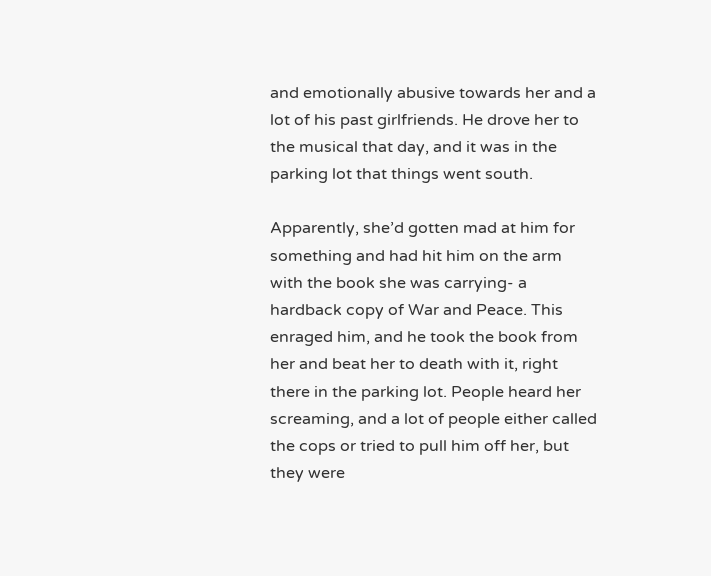and emotionally abusive towards her and a lot of his past girlfriends. He drove her to the musical that day, and it was in the parking lot that things went south.

Apparently, she’d gotten mad at him for something and had hit him on the arm with the book she was carrying- a hardback copy of War and Peace. This enraged him, and he took the book from her and beat her to death with it, right there in the parking lot. People heard her screaming, and a lot of people either called the cops or tried to pull him off her, but they were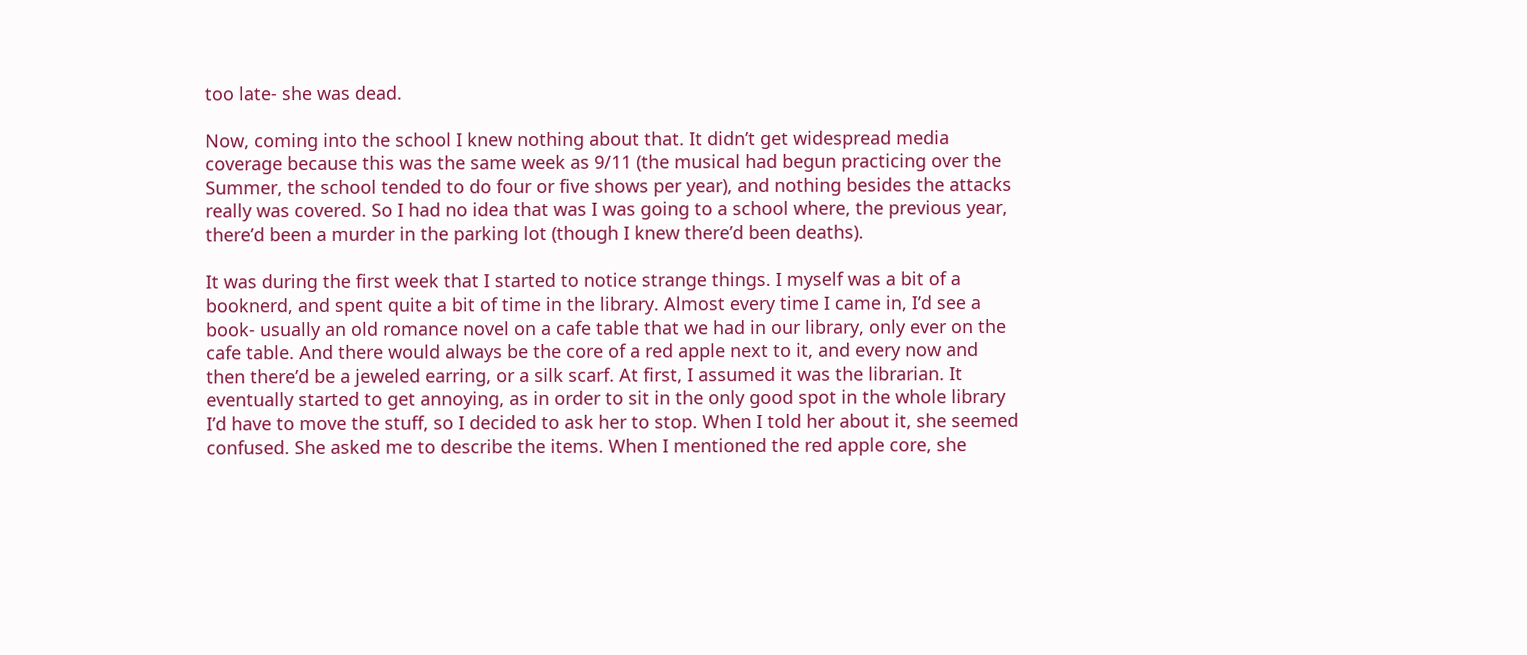too late- she was dead.

Now, coming into the school I knew nothing about that. It didn’t get widespread media coverage because this was the same week as 9/11 (the musical had begun practicing over the Summer, the school tended to do four or five shows per year), and nothing besides the attacks really was covered. So I had no idea that was I was going to a school where, the previous year, there’d been a murder in the parking lot (though I knew there’d been deaths).

It was during the first week that I started to notice strange things. I myself was a bit of a booknerd, and spent quite a bit of time in the library. Almost every time I came in, I’d see a book- usually an old romance novel on a cafe table that we had in our library, only ever on the cafe table. And there would always be the core of a red apple next to it, and every now and then there’d be a jeweled earring, or a silk scarf. At first, I assumed it was the librarian. It eventually started to get annoying, as in order to sit in the only good spot in the whole library I’d have to move the stuff, so I decided to ask her to stop. When I told her about it, she seemed confused. She asked me to describe the items. When I mentioned the red apple core, she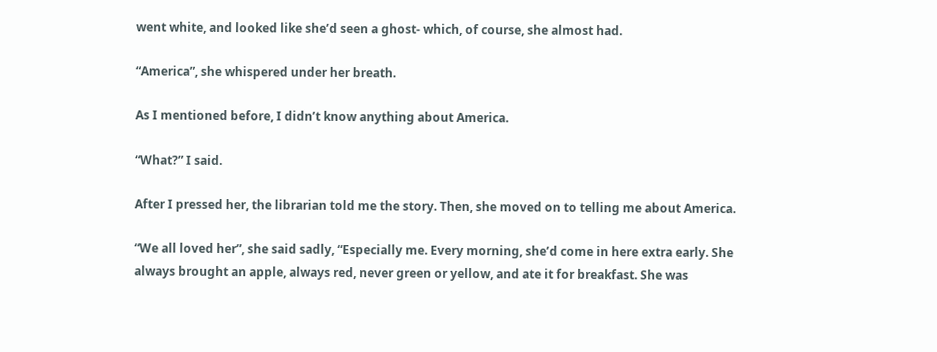went white, and looked like she’d seen a ghost- which, of course, she almost had.

“America”, she whispered under her breath.

As I mentioned before, I didn’t know anything about America.

“What?” I said.

After I pressed her, the librarian told me the story. Then, she moved on to telling me about America.

“We all loved her”, she said sadly, “Especially me. Every morning, she’d come in here extra early. She always brought an apple, always red, never green or yellow, and ate it for breakfast. She was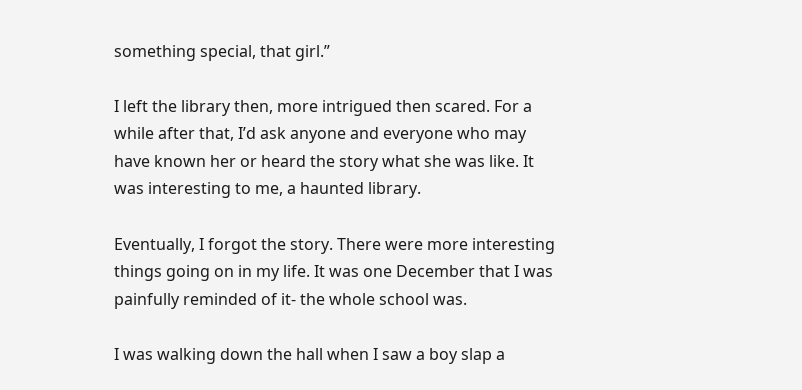something special, that girl.”

I left the library then, more intrigued then scared. For a while after that, I’d ask anyone and everyone who may have known her or heard the story what she was like. It was interesting to me, a haunted library.

Eventually, I forgot the story. There were more interesting things going on in my life. It was one December that I was painfully reminded of it- the whole school was.

I was walking down the hall when I saw a boy slap a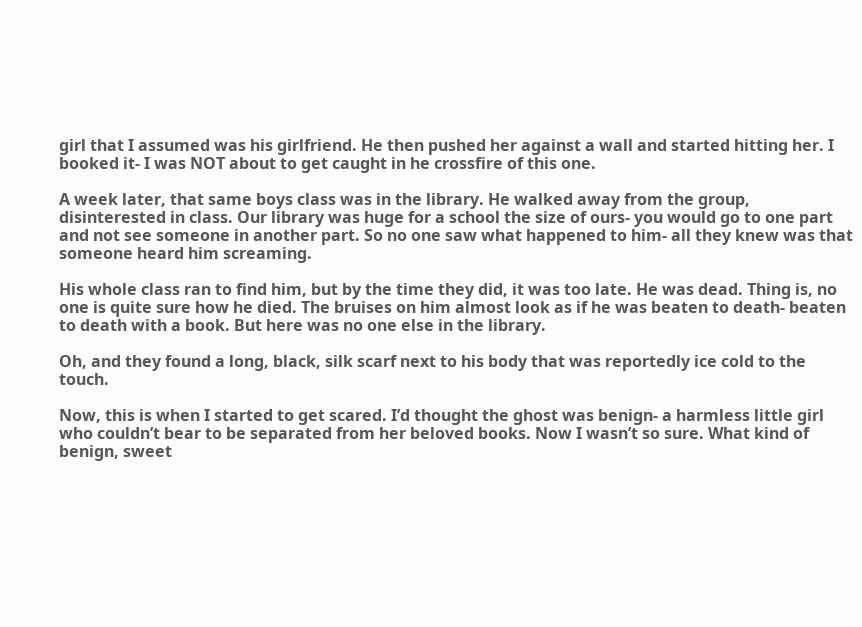girl that I assumed was his girlfriend. He then pushed her against a wall and started hitting her. I booked it- I was NOT about to get caught in he crossfire of this one.

A week later, that same boys class was in the library. He walked away from the group, disinterested in class. Our library was huge for a school the size of ours- you would go to one part and not see someone in another part. So no one saw what happened to him- all they knew was that someone heard him screaming.

His whole class ran to find him, but by the time they did, it was too late. He was dead. Thing is, no one is quite sure how he died. The bruises on him almost look as if he was beaten to death- beaten to death with a book. But here was no one else in the library.

Oh, and they found a long, black, silk scarf next to his body that was reportedly ice cold to the touch.

Now, this is when I started to get scared. I’d thought the ghost was benign- a harmless little girl who couldn’t bear to be separated from her beloved books. Now I wasn’t so sure. What kind of benign, sweet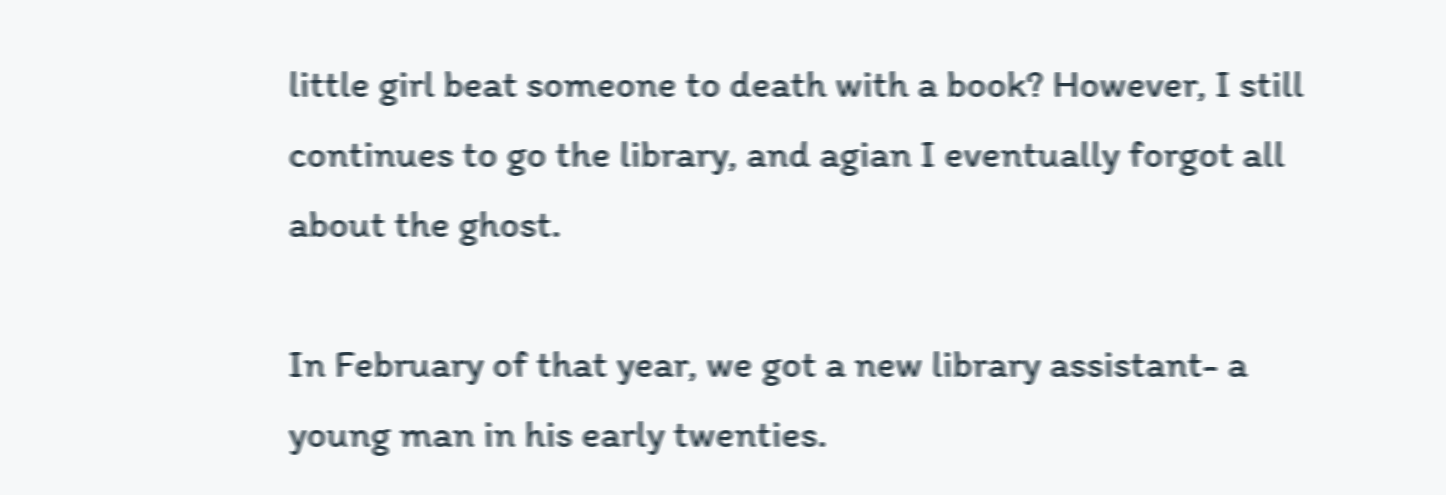little girl beat someone to death with a book? However, I still continues to go the library, and agian I eventually forgot all about the ghost.

In February of that year, we got a new library assistant- a young man in his early twenties.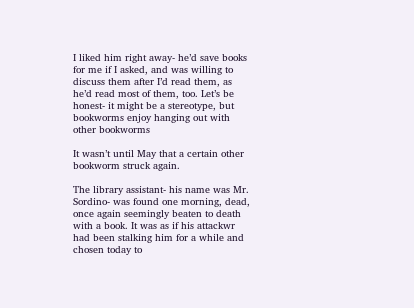I liked him right away- he’d save books for me if I asked, and was willing to discuss them after I’d read them, as he’d read most of them, too. Let’s be honest- it might be a stereotype, but bookworms enjoy hanging out with other bookworms

It wasn’t until May that a certain other bookworm struck again.

The library assistant- his name was Mr. Sordino- was found one morning, dead, once again seemingly beaten to death with a book. It was as if his attackwr had been stalking him for a while and chosen today to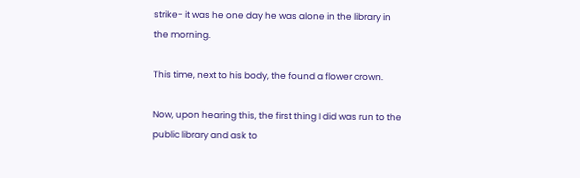strike- it was he one day he was alone in the library in the morning.

This time, next to his body, the found a flower crown.

Now, upon hearing this, the first thing I did was run to the public library and ask to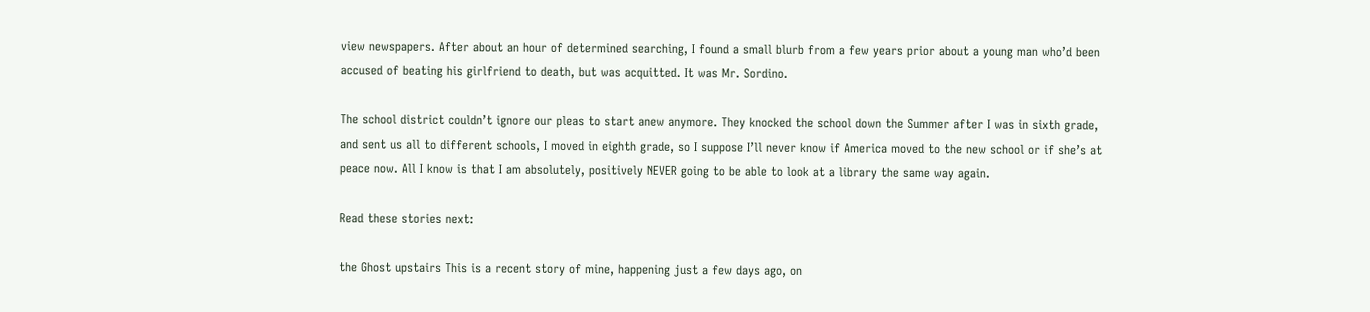view newspapers. After about an hour of determined searching, I found a small blurb from a few years prior about a young man who’d been accused of beating his girlfriend to death, but was acquitted. It was Mr. Sordino.

The school district couldn’t ignore our pleas to start anew anymore. They knocked the school down the Summer after I was in sixth grade, and sent us all to different schools, I moved in eighth grade, so I suppose I’ll never know if America moved to the new school or if she’s at peace now. All I know is that I am absolutely, positively NEVER going to be able to look at a library the same way again.

Read these stories next:

the Ghost upstairs This is a recent story of mine, happening just a few days ago, on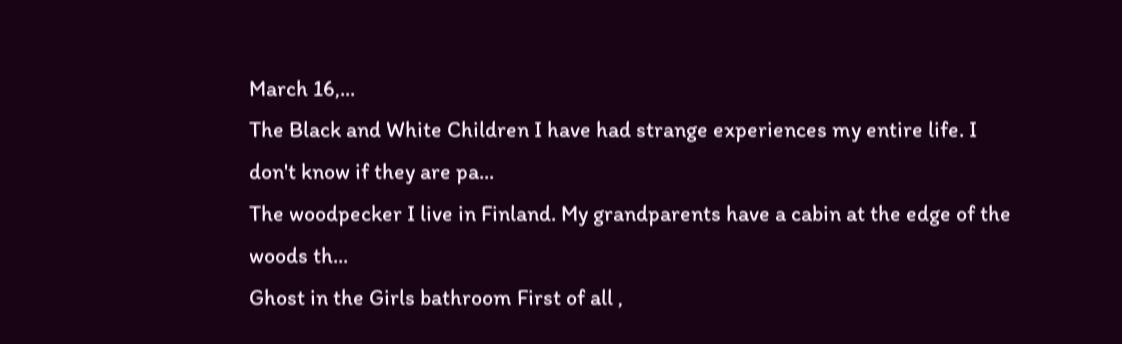March 16,...
The Black and White Children I have had strange experiences my entire life. I don't know if they are pa...
The woodpecker I live in Finland. My grandparents have a cabin at the edge of the woods th...
Ghost in the Girls bathroom First of all ,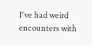I've had weird encounters with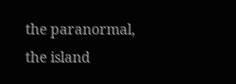the paranormal, the island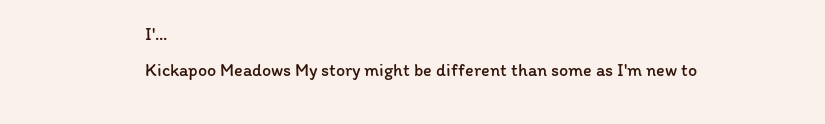I'...
Kickapoo Meadows My story might be different than some as I'm new to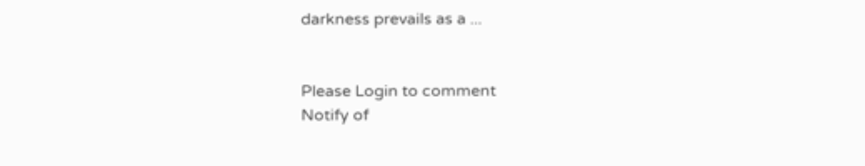darkness prevails as a ...


Please Login to comment
Notify of